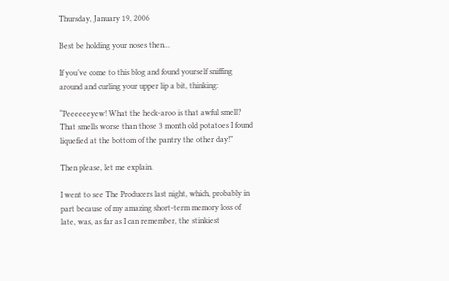Thursday, January 19, 2006

Best be holding your noses then...

If you’ve come to this blog and found yourself sniffing around and curling your upper lip a bit, thinking:

“Peeeeeeyew! What the heck-aroo is that awful smell? That smells worse than those 3 month old potatoes I found liquefied at the bottom of the pantry the other day!”

Then please, let me explain.

I went to see The Producers last night, which, probably in part because of my amazing short-term memory loss of late, was, as far as I can remember, the stinkiest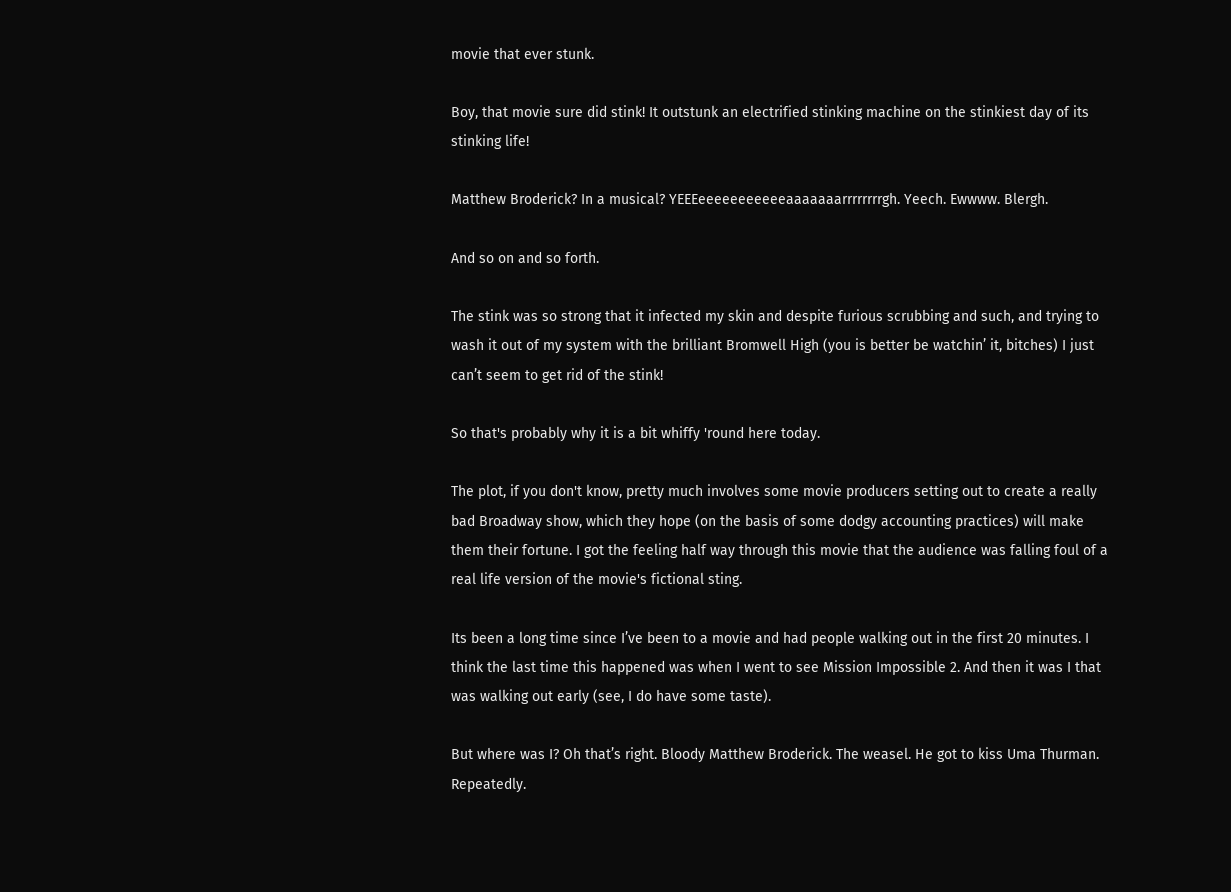movie that ever stunk.

Boy, that movie sure did stink! It outstunk an electrified stinking machine on the stinkiest day of its stinking life!

Matthew Broderick? In a musical? YEEEeeeeeeeeeeeaaaaaaarrrrrrrrgh. Yeech. Ewwww. Blergh.

And so on and so forth.

The stink was so strong that it infected my skin and despite furious scrubbing and such, and trying to wash it out of my system with the brilliant Bromwell High (you is better be watchin’ it, bitches) I just can’t seem to get rid of the stink!

So that's probably why it is a bit whiffy 'round here today.

The plot, if you don't know, pretty much involves some movie producers setting out to create a really bad Broadway show, which they hope (on the basis of some dodgy accounting practices) will make them their fortune. I got the feeling half way through this movie that the audience was falling foul of a real life version of the movie's fictional sting.

Its been a long time since I’ve been to a movie and had people walking out in the first 20 minutes. I think the last time this happened was when I went to see Mission Impossible 2. And then it was I that was walking out early (see, I do have some taste).

But where was I? Oh that’s right. Bloody Matthew Broderick. The weasel. He got to kiss Uma Thurman. Repeatedly.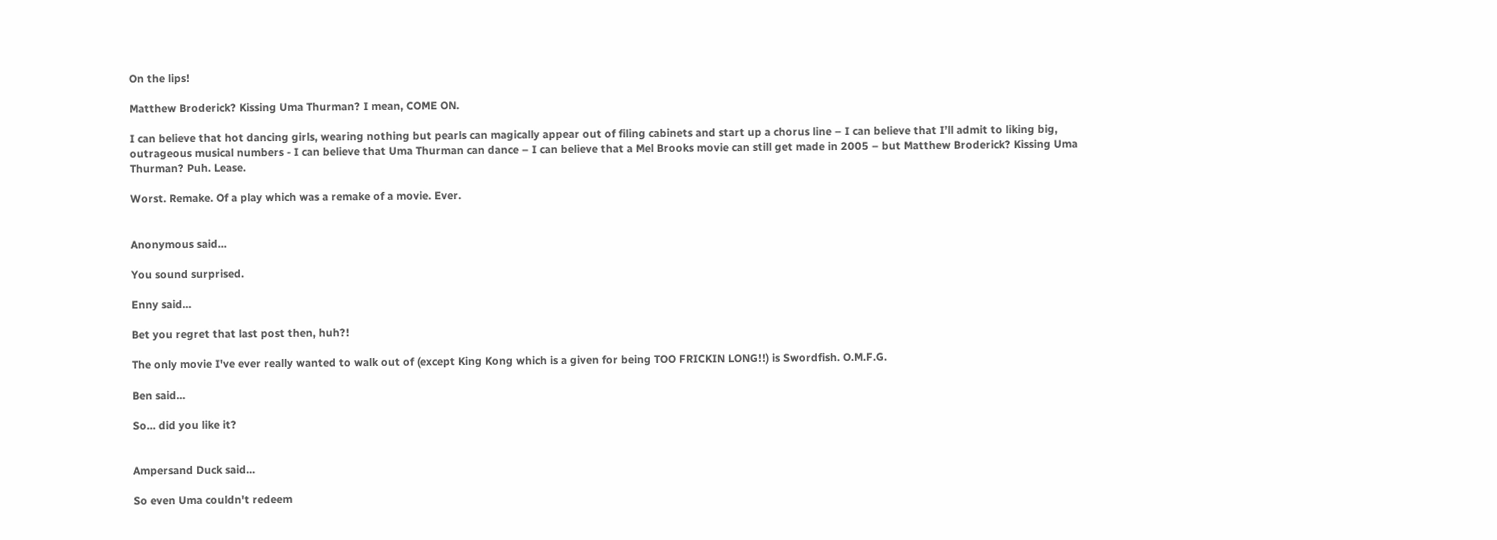On the lips!

Matthew Broderick? Kissing Uma Thurman? I mean, COME ON.

I can believe that hot dancing girls, wearing nothing but pearls can magically appear out of filing cabinets and start up a chorus line – I can believe that I’ll admit to liking big, outrageous musical numbers - I can believe that Uma Thurman can dance – I can believe that a Mel Brooks movie can still get made in 2005 – but Matthew Broderick? Kissing Uma Thurman? Puh. Lease.

Worst. Remake. Of a play which was a remake of a movie. Ever.


Anonymous said...

You sound surprised.

Enny said...

Bet you regret that last post then, huh?!

The only movie I've ever really wanted to walk out of (except King Kong which is a given for being TOO FRICKIN LONG!!) is Swordfish. O.M.F.G.

Ben said...

So... did you like it?


Ampersand Duck said...

So even Uma couldn't redeem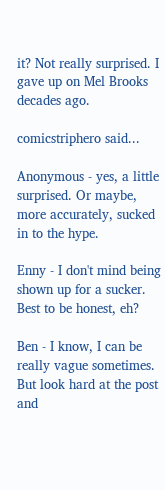it? Not really surprised. I gave up on Mel Brooks decades ago.

comicstriphero said...

Anonymous - yes, a little surprised. Or maybe, more accurately, sucked in to the hype.

Enny - I don't mind being shown up for a sucker. Best to be honest, eh?

Ben - I know, I can be really vague sometimes. But look hard at the post and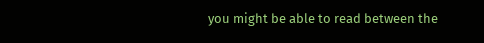you might be able to read between the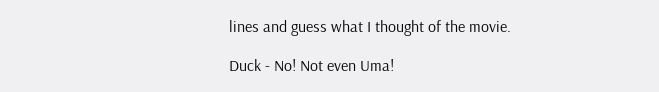lines and guess what I thought of the movie.

Duck - No! Not even Uma!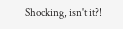Shocking, isn't it?!